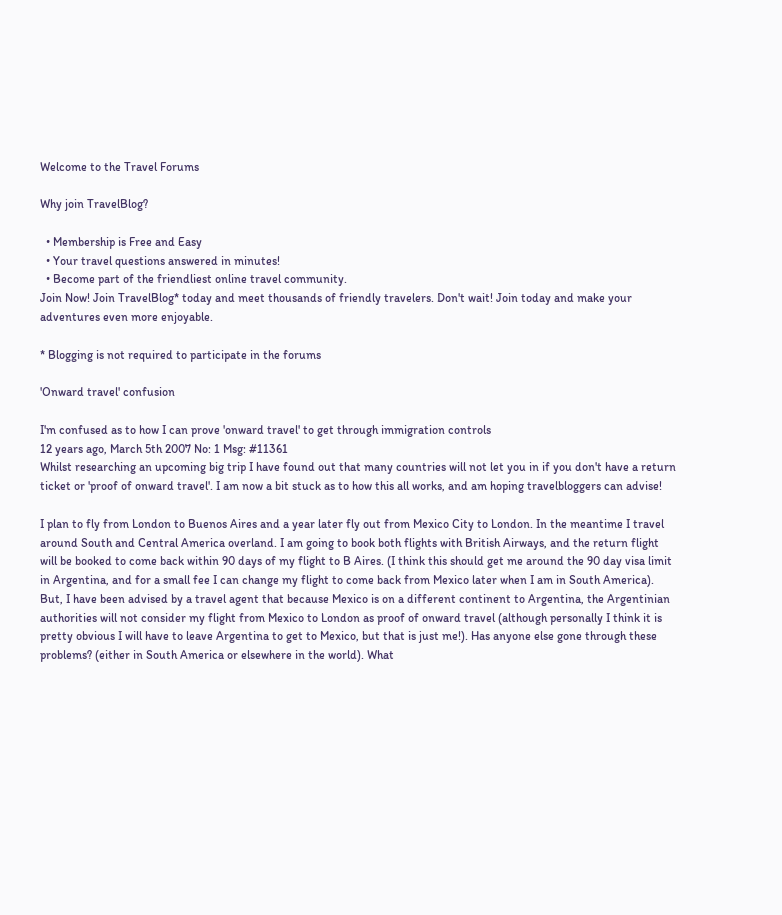Welcome to the Travel Forums

Why join TravelBlog?

  • Membership is Free and Easy
  • Your travel questions answered in minutes!
  • Become part of the friendliest online travel community.
Join Now! Join TravelBlog* today and meet thousands of friendly travelers. Don't wait! Join today and make your adventures even more enjoyable.

* Blogging is not required to participate in the forums

'Onward travel' confusion

I'm confused as to how I can prove 'onward travel' to get through immigration controls
12 years ago, March 5th 2007 No: 1 Msg: #11361
Whilst researching an upcoming big trip I have found out that many countries will not let you in if you don't have a return ticket or 'proof of onward travel'. I am now a bit stuck as to how this all works, and am hoping travelbloggers can advise!

I plan to fly from London to Buenos Aires and a year later fly out from Mexico City to London. In the meantime I travel around South and Central America overland. I am going to book both flights with British Airways, and the return flight will be booked to come back within 90 days of my flight to B Aires. (I think this should get me around the 90 day visa limit in Argentina, and for a small fee I can change my flight to come back from Mexico later when I am in South America). But, I have been advised by a travel agent that because Mexico is on a different continent to Argentina, the Argentinian authorities will not consider my flight from Mexico to London as proof of onward travel (although personally I think it is pretty obvious I will have to leave Argentina to get to Mexico, but that is just me!). Has anyone else gone through these problems? (either in South America or elsewhere in the world). What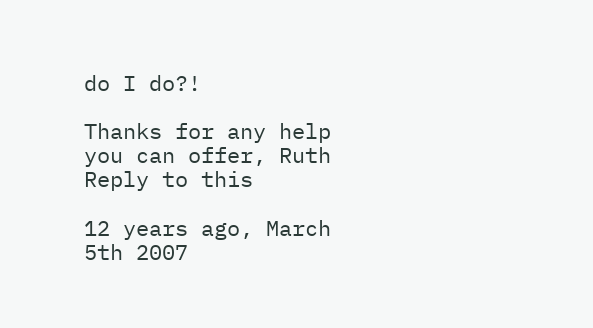do I do?!

Thanks for any help you can offer, Ruth
Reply to this

12 years ago, March 5th 2007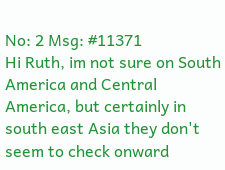No: 2 Msg: #11371
Hi Ruth, im not sure on South America and Central America, but certainly in south east Asia they don't seem to check onward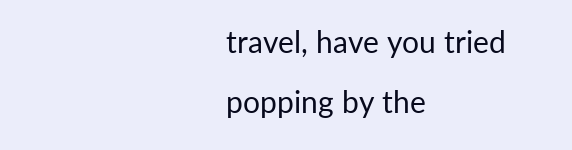travel, have you tried popping by the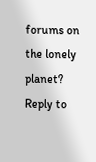forums on the lonely planet? Reply to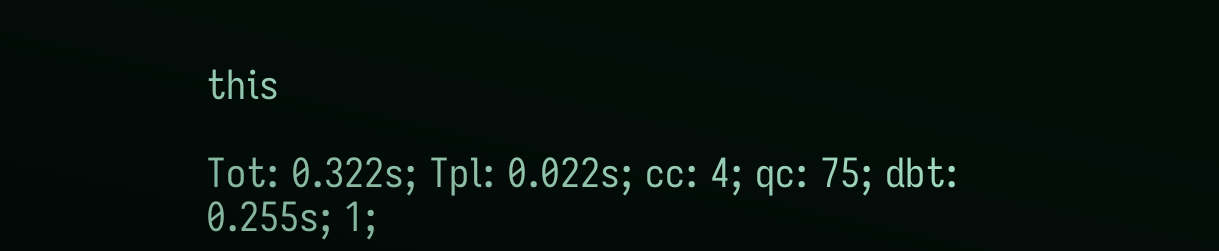this

Tot: 0.322s; Tpl: 0.022s; cc: 4; qc: 75; dbt: 0.255s; 1;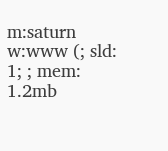m:saturn w:www (; sld: 1; ; mem: 1.2mb